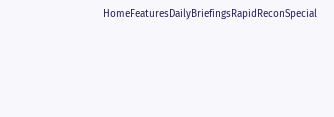HomeFeaturesDailyBriefingsRapidReconSpecial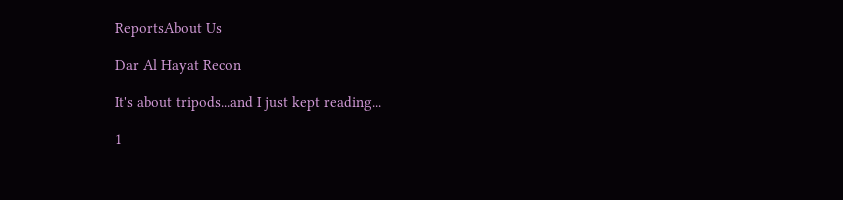ReportsAbout Us

Dar Al Hayat Recon

It's about tripods...and I just kept reading...

1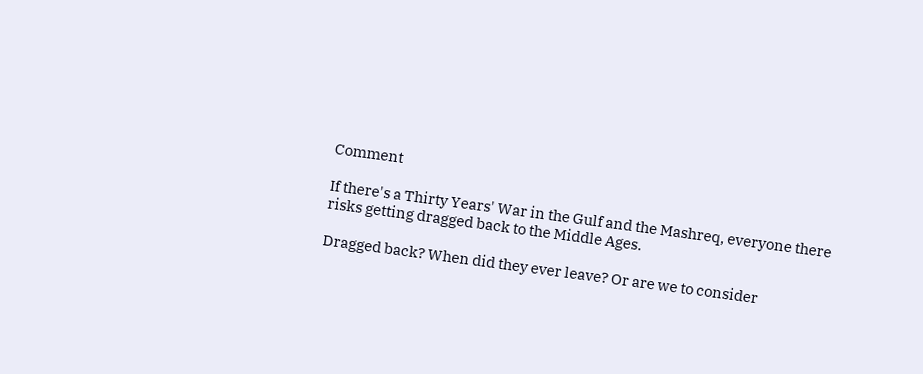Comment

If there's a Thirty Years' War in the Gulf and the Mashreq, everyone there risks getting dragged back to the Middle Ages.

Dragged back? When did they ever leave? Or are we to consider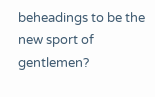beheadings to be the new sport of gentlemen?